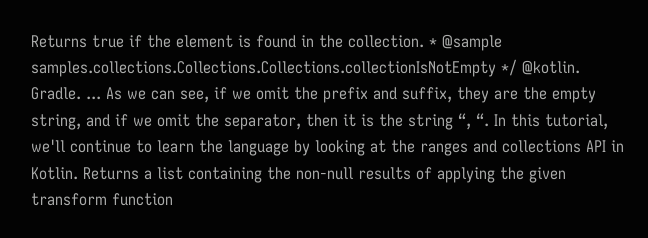Returns true if the element is found in the collection. * @sample samples.collections.Collections.Collections.collectionIsNotEmpty */ @kotlin. Gradle. ... As we can see, if we omit the prefix and suffix, they are the empty string, and if we omit the separator, then it is the string “, “. In this tutorial, we'll continue to learn the language by looking at the ranges and collections API in Kotlin. Returns a list containing the non-null results of applying the given transform function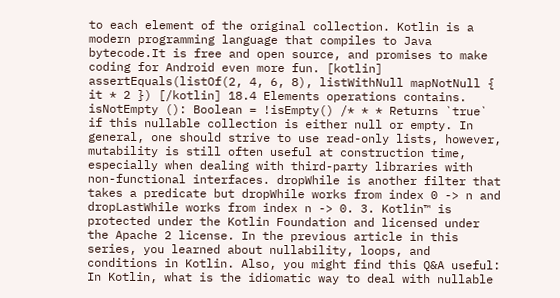to each element of the original collection. Kotlin is a modern programming language that compiles to Java bytecode.It is free and open source, and promises to make coding for Android even more fun. [kotlin] assertEquals(listOf(2, 4, 6, 8), listWithNull mapNotNull { it * 2 }) [/kotlin] 18.4 Elements operations contains. isNotEmpty (): Boolean = !isEmpty() /* * * Returns `true` if this nullable collection is either null or empty. In general, one should strive to use read-only lists, however, mutability is still often useful at construction time, especially when dealing with third-party libraries with non-functional interfaces. dropWhile is another filter that takes a predicate but dropWhile works from index 0 -> n and dropLastWhile works from index n -> 0. 3. Kotlin™ is protected under the Kotlin Foundation and licensed under the Apache 2 license. In the previous article in this series, you learned about nullability, loops, and conditions in Kotlin. Also, you might find this Q&A useful: In Kotlin, what is the idiomatic way to deal with nullable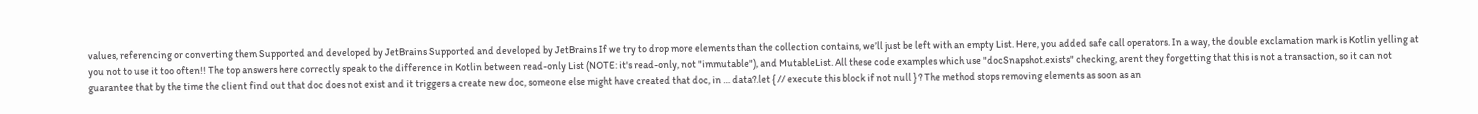values, referencing or converting them Supported and developed by JetBrains Supported and developed by JetBrains If we try to drop more elements than the collection contains, we’ll just be left with an empty List. Here, you added safe call operators. In a way, the double exclamation mark is Kotlin yelling at you not to use it too often!! The top answers here correctly speak to the difference in Kotlin between read-only List (NOTE: it's read-only, not "immutable"), and MutableList. All these code examples which use "docSnapshot.exists" checking, arent they forgetting that this is not a transaction, so it can not guarantee that by the time the client find out that doc does not exist and it triggers a create new doc, someone else might have created that doc, in … data?.let { // execute this block if not null } ? The method stops removing elements as soon as an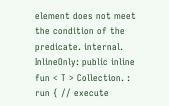element does not meet the condition of the predicate. internal. InlineOnly: public inline fun < T > Collection. : run { // execute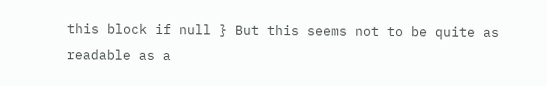this block if null } But this seems not to be quite as readable as a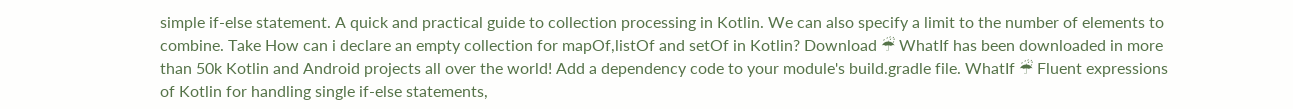simple if-else statement. A quick and practical guide to collection processing in Kotlin. We can also specify a limit to the number of elements to combine. Take How can i declare an empty collection for mapOf,listOf and setOf in Kotlin? Download ☔ WhatIf has been downloaded in more than 50k Kotlin and Android projects all over the world! Add a dependency code to your module's build.gradle file. WhatIf ☔ Fluent expressions of Kotlin for handling single if-else statements,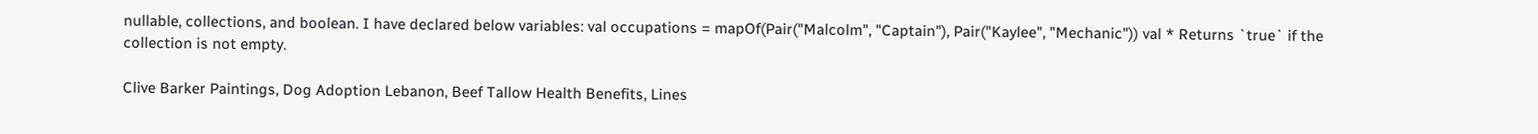nullable, collections, and boolean. I have declared below variables: val occupations = mapOf(Pair("Malcolm", "Captain"), Pair("Kaylee", "Mechanic")) val * Returns `true` if the collection is not empty.

Clive Barker Paintings, Dog Adoption Lebanon, Beef Tallow Health Benefits, Lines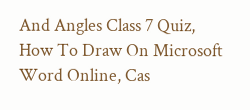And Angles Class 7 Quiz, How To Draw On Microsoft Word Online, Cas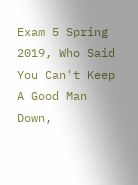Exam 5 Spring 2019, Who Said You Can't Keep A Good Man Down,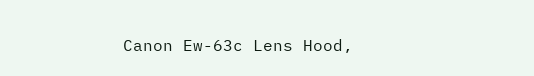Canon Ew-63c Lens Hood,